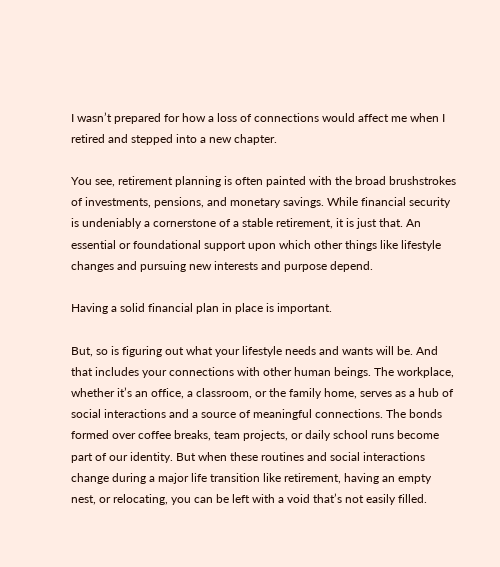I wasn’t prepared for how a loss of connections would affect me when I retired and stepped into a new chapter.

You see, retirement planning is often painted with the broad brushstrokes of investments, pensions, and monetary savings. While financial security is undeniably a cornerstone of a stable retirement, it is just that. An essential or foundational support upon which other things like lifestyle changes and pursuing new interests and purpose depend.

Having a solid financial plan in place is important.

But, so is figuring out what your lifestyle needs and wants will be. And that includes your connections with other human beings. The workplace, whether it’s an office, a classroom, or the family home, serves as a hub of social interactions and a source of meaningful connections. The bonds formed over coffee breaks, team projects, or daily school runs become part of our identity. But when these routines and social interactions change during a major life transition like retirement, having an empty nest, or relocating, you can be left with a void that’s not easily filled.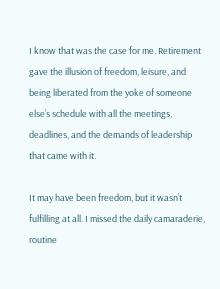I know that was the case for me. Retirement gave the illusion of freedom, leisure, and being liberated from the yoke of someone else’s schedule with all the meetings, deadlines, and the demands of leadership that came with it.

It may have been freedom, but it wasn’t fulfilling at all. I missed the daily camaraderie, routine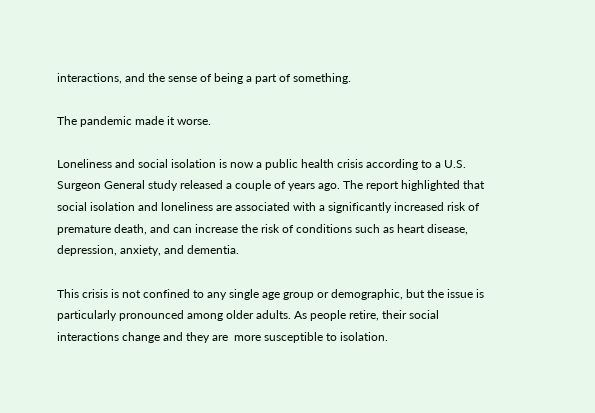interactions, and the sense of being a part of something.

The pandemic made it worse.

Loneliness and social isolation is now a public health crisis according to a U.S. Surgeon General study released a couple of years ago. The report highlighted that social isolation and loneliness are associated with a significantly increased risk of premature death, and can increase the risk of conditions such as heart disease, depression, anxiety, and dementia.

This crisis is not confined to any single age group or demographic, but the issue is particularly pronounced among older adults. As people retire, their social interactions change and they are  more susceptible to isolation.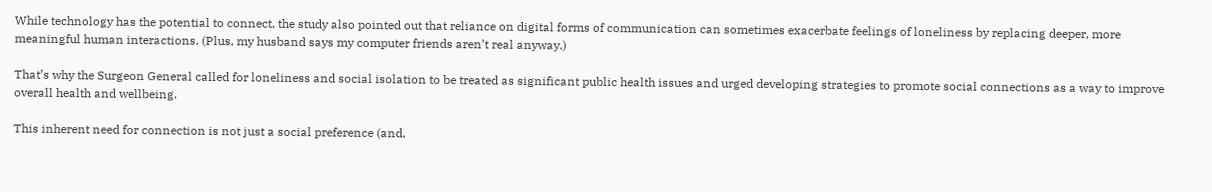While technology has the potential to connect, the study also pointed out that reliance on digital forms of communication can sometimes exacerbate feelings of loneliness by replacing deeper, more meaningful human interactions. (Plus, my husband says my computer friends aren’t real anyway.)

That’s why the Surgeon General called for loneliness and social isolation to be treated as significant public health issues and urged developing strategies to promote social connections as a way to improve overall health and wellbeing.

This inherent need for connection is not just a social preference (and,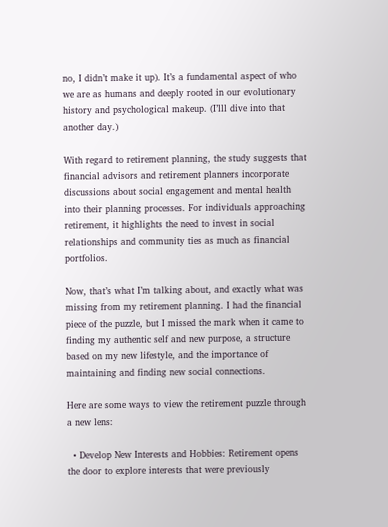no, I didn’t make it up). It’s a fundamental aspect of who we are as humans and deeply rooted in our evolutionary history and psychological makeup. (I’lll dive into that another day.)

With regard to retirement planning, the study suggests that financial advisors and retirement planners incorporate discussions about social engagement and mental health into their planning processes. For individuals approaching retirement, it highlights the need to invest in social relationships and community ties as much as financial portfolios.

Now, that’s what I’m talking about, and exactly what was missing from my retirement planning. I had the financial piece of the puzzle, but I missed the mark when it came to finding my authentic self and new purpose, a structure based on my new lifestyle, and the importance of maintaining and finding new social connections.

Here are some ways to view the retirement puzzle through a new lens:

  • Develop New Interests and Hobbies: Retirement opens the door to explore interests that were previously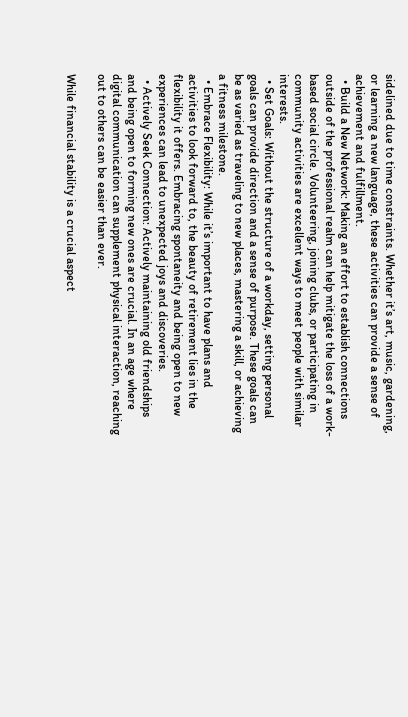sidelined due to time constraints. Whether it’s art, music, gardening, or learning a new language, these activities can provide a sense of achievement and fulfillment.
  • Build a New Network: Making an effort to establish connections outside of the professional realm can help mitigate the loss of a work-based social circle. Volunteering, joining clubs, or participating in community activities are excellent ways to meet people with similar interests.
  • Set Goals: Without the structure of a workday, setting personal goals can provide direction and a sense of purpose. These goals can be as varied as traveling to new places, mastering a skill, or achieving a fitness milestone.
  • Embrace Flexibility: While it’s important to have plans and activities to look forward to, the beauty of retirement lies in the flexibility it offers. Embracing spontaneity and being open to new experiences can lead to unexpected joys and discoveries.
  • Actively Seek Connection: Actively maintaining old friendships and being open to forming new ones are crucial. In an age where digital communication can supplement physical interaction, reaching out to others can be easier than ever.

While financial stability is a crucial aspect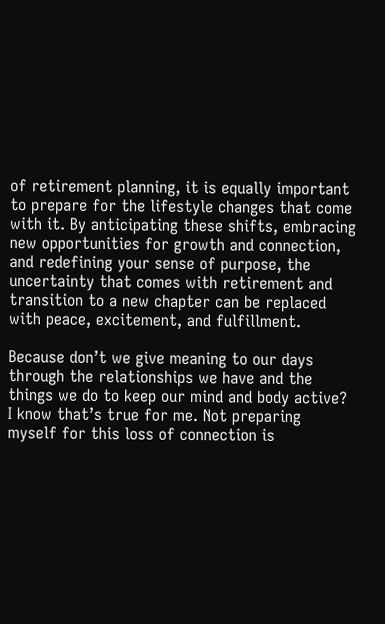of retirement planning, it is equally important to prepare for the lifestyle changes that come with it. By anticipating these shifts, embracing new opportunities for growth and connection, and redefining your sense of purpose, the uncertainty that comes with retirement and transition to a new chapter can be replaced with peace, excitement, and fulfillment.

Because don’t we give meaning to our days through the relationships we have and the things we do to keep our mind and body active? I know that’s true for me. Not preparing myself for this loss of connection is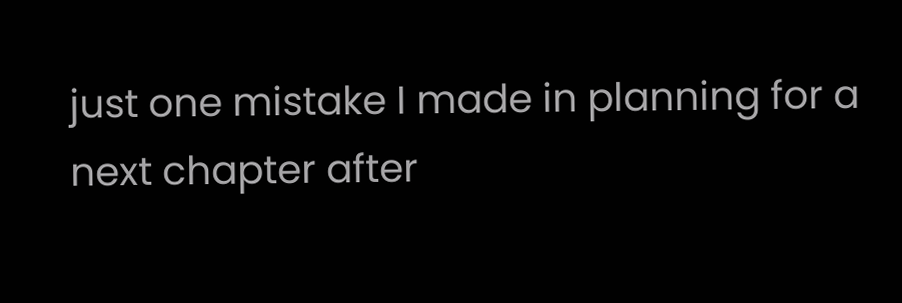just one mistake I made in planning for a next chapter after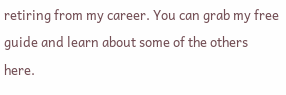retiring from my career. You can grab my free guide and learn about some of the others here.